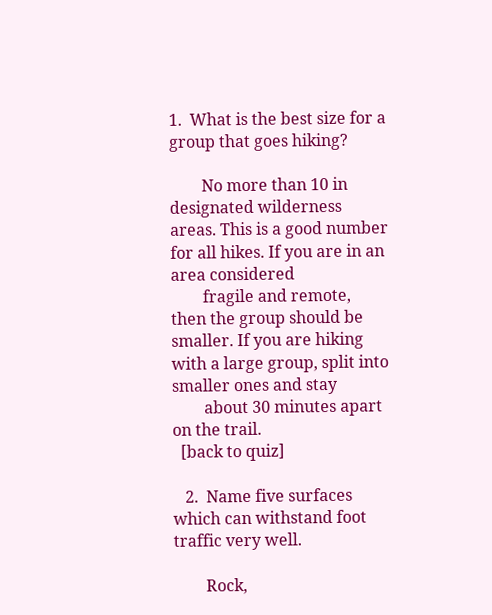1.  What is the best size for a group that goes hiking?

        No more than 10 in designated wilderness areas. This is a good number for all hikes. If you are in an area considered
        fragile and remote, then the group should be smaller. If you are hiking with a large group, split into smaller ones and stay
        about 30 minutes apart on the trail.
  [back to quiz]

   2.  Name five surfaces which can withstand foot traffic very well.

        Rock,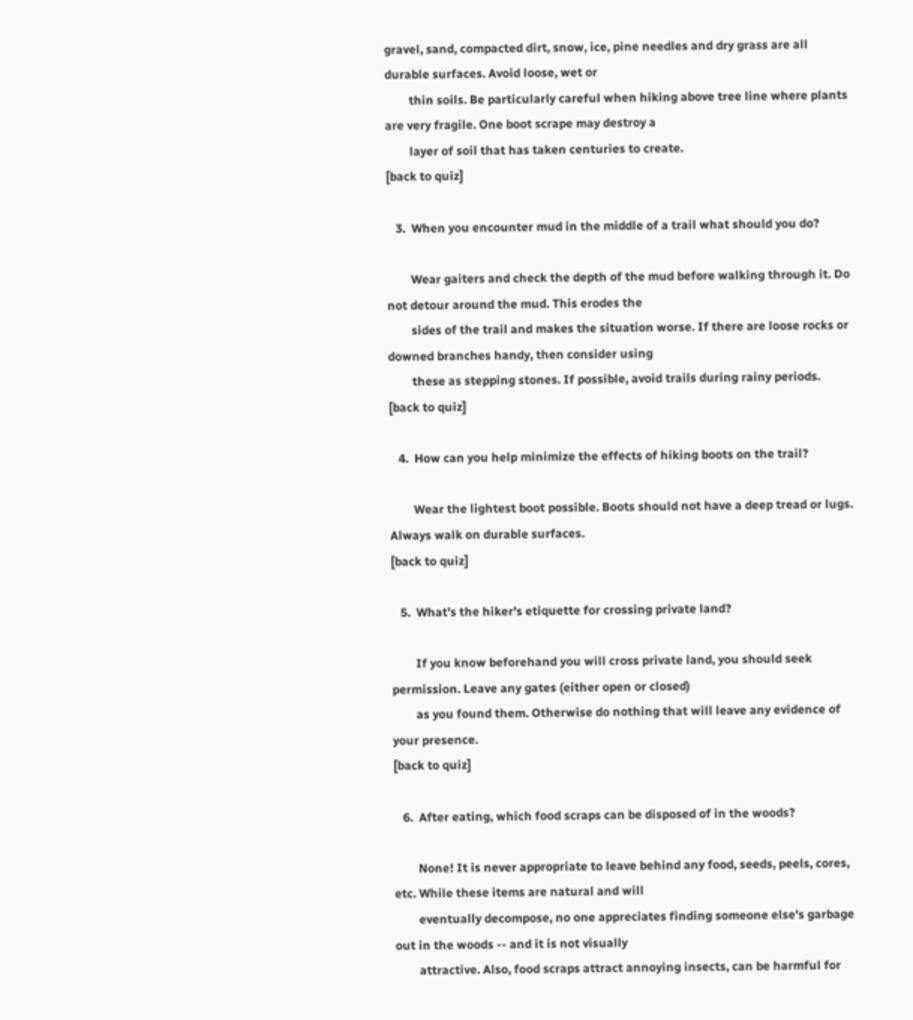gravel, sand, compacted dirt, snow, ice, pine needles and dry grass are all durable surfaces. Avoid loose, wet or
        thin soils. Be particularly careful when hiking above tree line where plants are very fragile. One boot scrape may destroy a
        layer of soil that has taken centuries to create.
[back to quiz]

   3.  When you encounter mud in the middle of a trail what should you do?

        Wear gaiters and check the depth of the mud before walking through it. Do not detour around the mud. This erodes the
        sides of the trail and makes the situation worse. If there are loose rocks or downed branches handy, then consider using
        these as stepping stones. If possible, avoid trails during rainy periods.
[back to quiz]

   4.  How can you help minimize the effects of hiking boots on the trail?

        Wear the lightest boot possible. Boots should not have a deep tread or lugs. Always walk on durable surfaces.
[back to quiz]

   5.  What's the hiker's etiquette for crossing private land?

        If you know beforehand you will cross private land, you should seek permission. Leave any gates (either open or closed)
        as you found them. Otherwise do nothing that will leave any evidence of your presence.
[back to quiz]

   6.  After eating, which food scraps can be disposed of in the woods?

        None! It is never appropriate to leave behind any food, seeds, peels, cores, etc. While these items are natural and will
        eventually decompose, no one appreciates finding someone else's garbage out in the woods -- and it is not visually
        attractive. Also, food scraps attract annoying insects, can be harmful for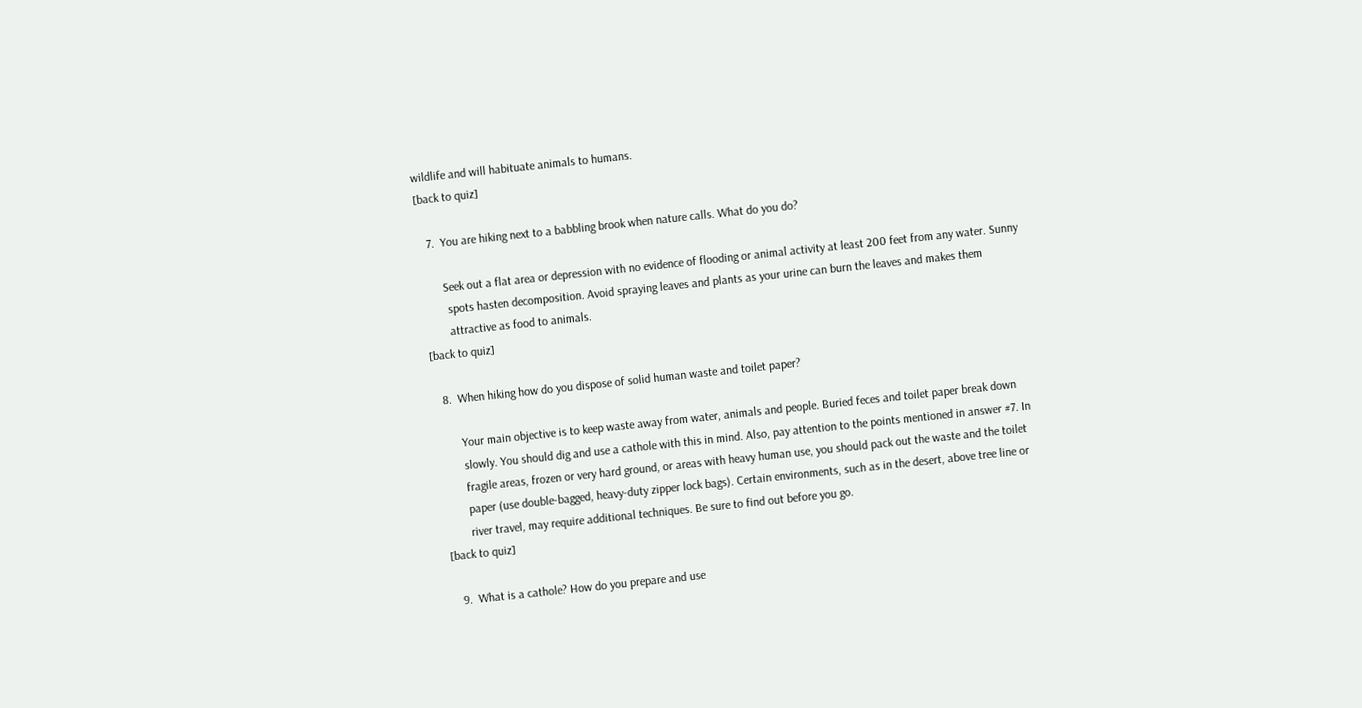wildlife and will habituate animals to humans.
[back to quiz]

   7.  You are hiking next to a babbling brook when nature calls. What do you do?

       Seek out a flat area or depression with no evidence of flooding or animal activity at least 200 feet from any water. Sunny
        spots hasten decomposition. Avoid spraying leaves and plants as your urine can burn the leaves and makes them
        attractive as food to animals.
[back to quiz]

   8.  When hiking how do you dispose of solid human waste and toilet paper?

        Your main objective is to keep waste away from water, animals and people. Buried feces and toilet paper break down
        slowly. You should dig and use a cathole with this in mind. Also, pay attention to the points mentioned in answer #7. In
        fragile areas, frozen or very hard ground, or areas with heavy human use, you should pack out the waste and the toilet
        paper (use double-bagged, heavy-duty zipper lock bags). Certain environments, such as in the desert, above tree line or
        river travel, may require additional techniques. Be sure to find out before you go.
[back to quiz]

   9.  What is a cathole? How do you prepare and use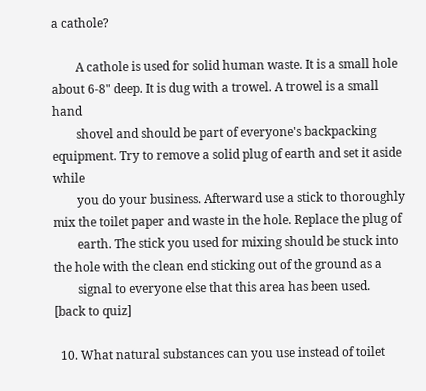a cathole?

        A cathole is used for solid human waste. It is a small hole about 6-8" deep. It is dug with a trowel. A trowel is a small hand
        shovel and should be part of everyone's backpacking equipment. Try to remove a solid plug of earth and set it aside while
        you do your business. Afterward use a stick to thoroughly mix the toilet paper and waste in the hole. Replace the plug of
        earth. The stick you used for mixing should be stuck into the hole with the clean end sticking out of the ground as a
        signal to everyone else that this area has been used.
[back to quiz]

  10. What natural substances can you use instead of toilet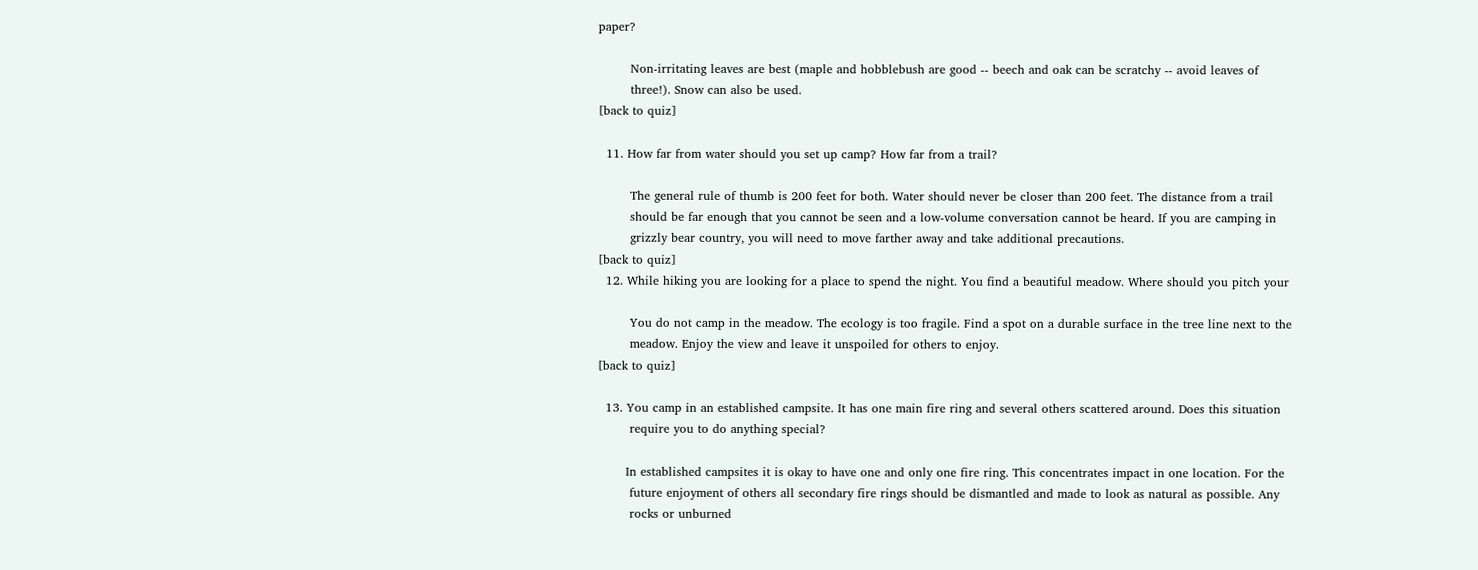paper?

        Non-irritating leaves are best (maple and hobblebush are good -- beech and oak can be scratchy -- avoid leaves of
        three!). Snow can also be used.
[back to quiz]

  11. How far from water should you set up camp? How far from a trail?

        The general rule of thumb is 200 feet for both. Water should never be closer than 200 feet. The distance from a trail
        should be far enough that you cannot be seen and a low-volume conversation cannot be heard. If you are camping in
        grizzly bear country, you will need to move farther away and take additional precautions.
[back to quiz]
  12. While hiking you are looking for a place to spend the night. You find a beautiful meadow. Where should you pitch your

        You do not camp in the meadow. The ecology is too fragile. Find a spot on a durable surface in the tree line next to the
        meadow. Enjoy the view and leave it unspoiled for others to enjoy.
[back to quiz]

  13. You camp in an established campsite. It has one main fire ring and several others scattered around. Does this situation
        require you to do anything special?

       In established campsites it is okay to have one and only one fire ring. This concentrates impact in one location. For the
        future enjoyment of others all secondary fire rings should be dismantled and made to look as natural as possible. Any
        rocks or unburned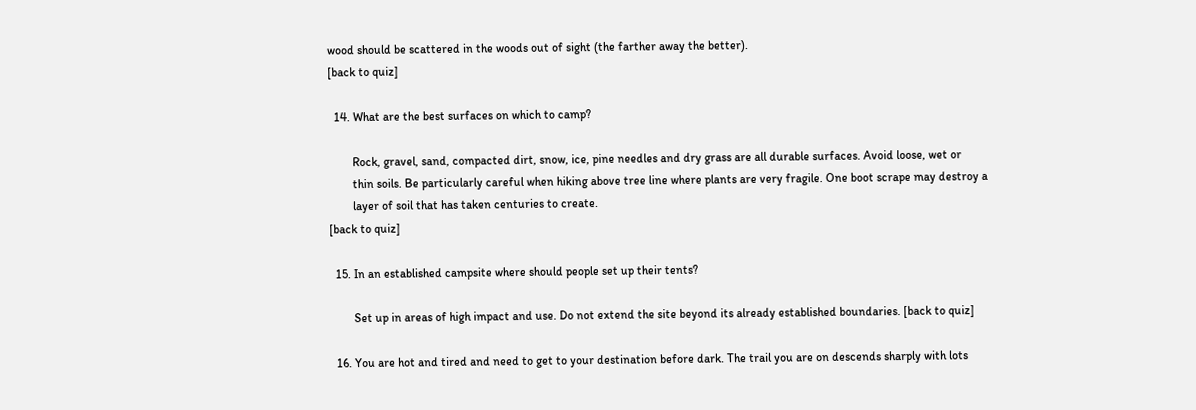wood should be scattered in the woods out of sight (the farther away the better).
[back to quiz]

  14. What are the best surfaces on which to camp?

        Rock, gravel, sand, compacted dirt, snow, ice, pine needles and dry grass are all durable surfaces. Avoid loose, wet or
        thin soils. Be particularly careful when hiking above tree line where plants are very fragile. One boot scrape may destroy a
        layer of soil that has taken centuries to create.
[back to quiz]

  15. In an established campsite where should people set up their tents?

        Set up in areas of high impact and use. Do not extend the site beyond its already established boundaries. [back to quiz]

  16. You are hot and tired and need to get to your destination before dark. The trail you are on descends sharply with lots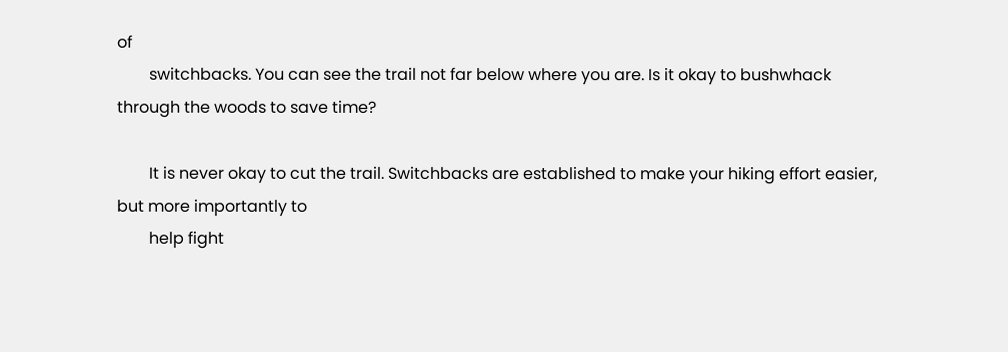of
        switchbacks. You can see the trail not far below where you are. Is it okay to bushwhack through the woods to save time?

        It is never okay to cut the trail. Switchbacks are established to make your hiking effort easier, but more importantly to
        help fight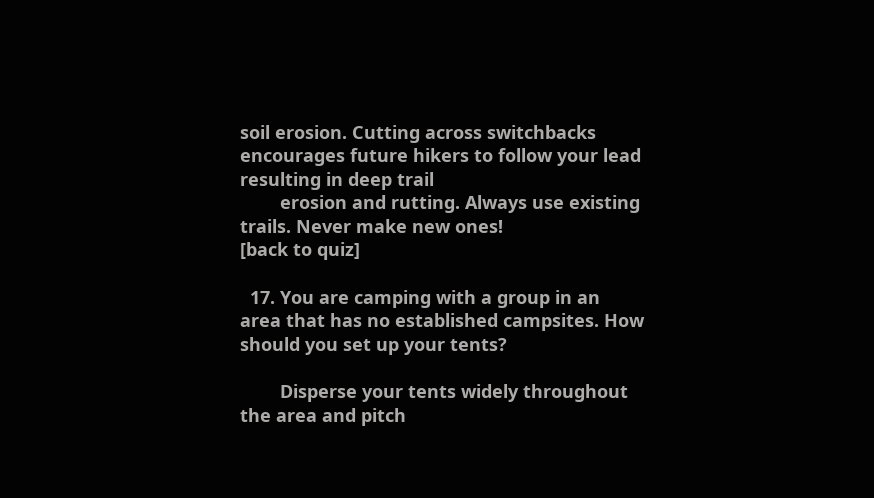soil erosion. Cutting across switchbacks encourages future hikers to follow your lead resulting in deep trail
        erosion and rutting. Always use existing trails. Never make new ones!
[back to quiz]

  17. You are camping with a group in an area that has no established campsites. How should you set up your tents?

        Disperse your tents widely throughout the area and pitch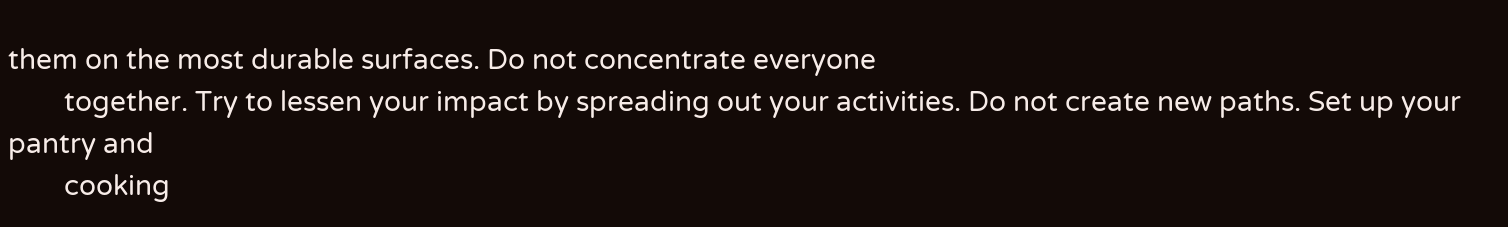them on the most durable surfaces. Do not concentrate everyone
        together. Try to lessen your impact by spreading out your activities. Do not create new paths. Set up your pantry and
        cooking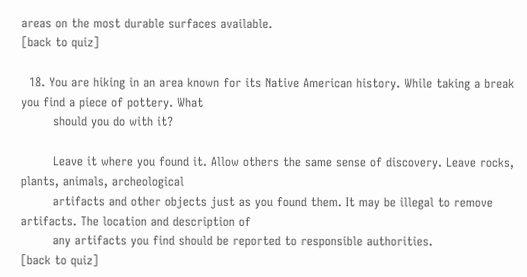areas on the most durable surfaces available.
[back to quiz]

  18. You are hiking in an area known for its Native American history. While taking a break you find a piece of pottery. What
        should you do with it?

        Leave it where you found it. Allow others the same sense of discovery. Leave rocks, plants, animals, archeological
        artifacts and other objects just as you found them. It may be illegal to remove artifacts. The location and description of
        any artifacts you find should be reported to responsible authorities.
[back to quiz]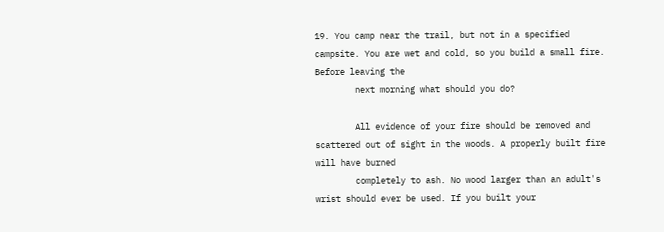19. You camp near the trail, but not in a specified campsite. You are wet and cold, so you build a small fire. Before leaving the
        next morning what should you do?

        All evidence of your fire should be removed and scattered out of sight in the woods. A properly built fire will have burned
        completely to ash. No wood larger than an adult's wrist should ever be used. If you built your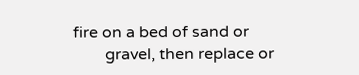fire on a bed of sand or
        gravel, then replace or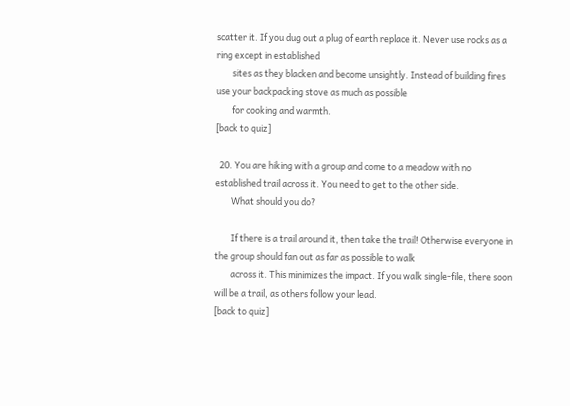scatter it. If you dug out a plug of earth replace it. Never use rocks as a ring except in established
        sites as they blacken and become unsightly. Instead of building fires use your backpacking stove as much as possible
        for cooking and warmth.
[back to quiz]

  20. You are hiking with a group and come to a meadow with no established trail across it. You need to get to the other side.
        What should you do?

        If there is a trail around it, then take the trail! Otherwise everyone in the group should fan out as far as possible to walk
        across it. This minimizes the impact. If you walk single-file, there soon will be a trail, as others follow your lead.
[back to quiz]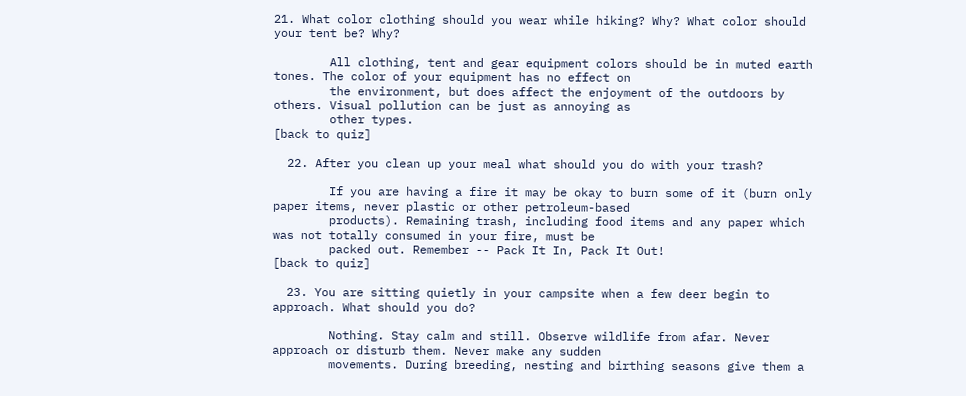21. What color clothing should you wear while hiking? Why? What color should your tent be? Why?

        All clothing, tent and gear equipment colors should be in muted earth tones. The color of your equipment has no effect on
        the environment, but does affect the enjoyment of the outdoors by others. Visual pollution can be just as annoying as
        other types.
[back to quiz]

  22. After you clean up your meal what should you do with your trash?

        If you are having a fire it may be okay to burn some of it (burn only paper items, never plastic or other petroleum-based
        products). Remaining trash, including food items and any paper which was not totally consumed in your fire, must be
        packed out. Remember -- Pack It In, Pack It Out!
[back to quiz]

  23. You are sitting quietly in your campsite when a few deer begin to approach. What should you do?

        Nothing. Stay calm and still. Observe wildlife from afar. Never approach or disturb them. Never make any sudden
        movements. During breeding, nesting and birthing seasons give them a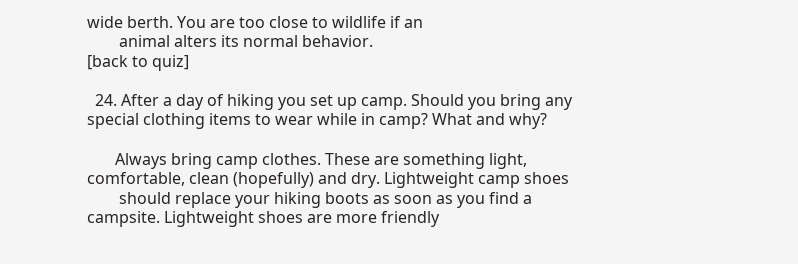wide berth. You are too close to wildlife if an
        animal alters its normal behavior.
[back to quiz]

  24. After a day of hiking you set up camp. Should you bring any special clothing items to wear while in camp? What and why?

       Always bring camp clothes. These are something light, comfortable, clean (hopefully) and dry. Lightweight camp shoes
        should replace your hiking boots as soon as you find a campsite. Lightweight shoes are more friendly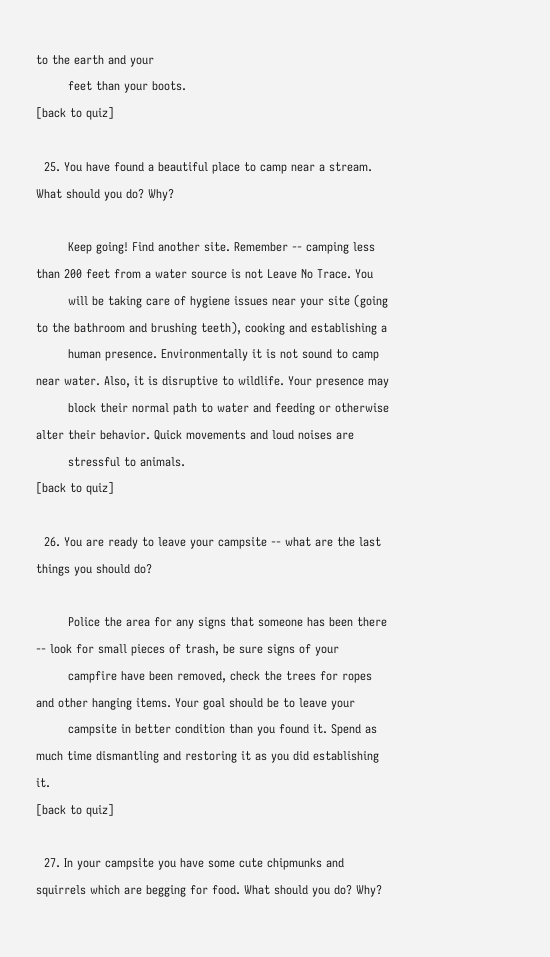to the earth and your
        feet than your boots.
[back to quiz]

  25. You have found a beautiful place to camp near a stream. What should you do? Why?

        Keep going! Find another site. Remember -- camping less than 200 feet from a water source is not Leave No Trace. You
        will be taking care of hygiene issues near your site (going to the bathroom and brushing teeth), cooking and establishing a
        human presence. Environmentally it is not sound to camp near water. Also, it is disruptive to wildlife. Your presence may
        block their normal path to water and feeding or otherwise alter their behavior. Quick movements and loud noises are
        stressful to animals.
[back to quiz]

  26. You are ready to leave your campsite -- what are the last things you should do?

        Police the area for any signs that someone has been there -- look for small pieces of trash, be sure signs of your
        campfire have been removed, check the trees for ropes and other hanging items. Your goal should be to leave your
        campsite in better condition than you found it. Spend as much time dismantling and restoring it as you did establishing it.
[back to quiz]

  27. In your campsite you have some cute chipmunks and squirrels which are begging for food. What should you do? Why?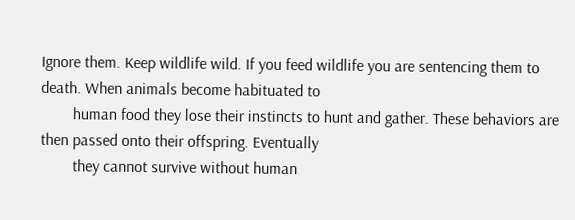Ignore them. Keep wildlife wild. If you feed wildlife you are sentencing them to death. When animals become habituated to
        human food they lose their instincts to hunt and gather. These behaviors are then passed onto their offspring. Eventually
        they cannot survive without human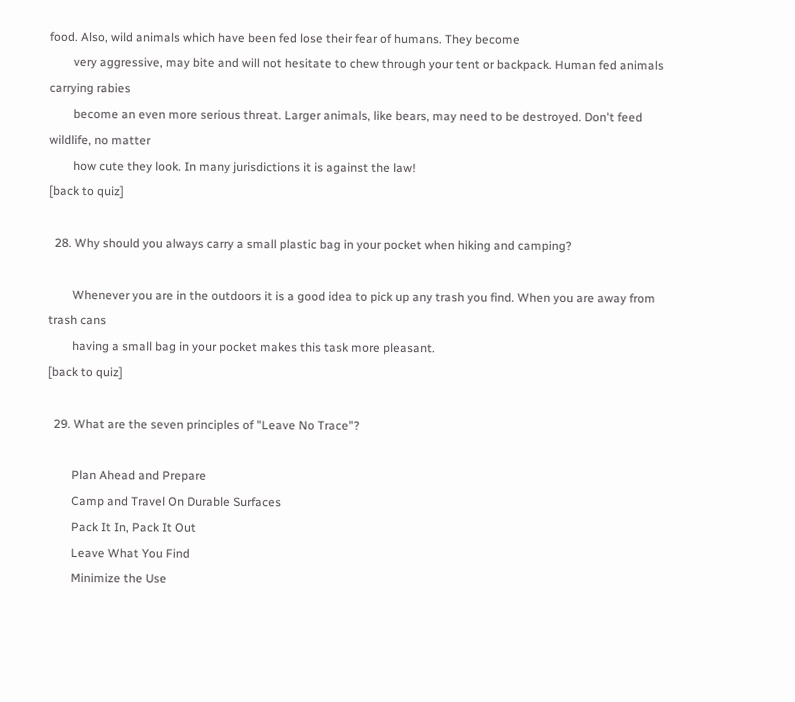food. Also, wild animals which have been fed lose their fear of humans. They become
        very aggressive, may bite and will not hesitate to chew through your tent or backpack. Human fed animals carrying rabies
        become an even more serious threat. Larger animals, like bears, may need to be destroyed. Don't feed wildlife, no matter
        how cute they look. In many jurisdictions it is against the law!
[back to quiz]

  28. Why should you always carry a small plastic bag in your pocket when hiking and camping?

        Whenever you are in the outdoors it is a good idea to pick up any trash you find. When you are away from trash cans
        having a small bag in your pocket makes this task more pleasant.
[back to quiz]

  29. What are the seven principles of "Leave No Trace"?

        Plan Ahead and Prepare
        Camp and Travel On Durable Surfaces
        Pack It In, Pack It Out
        Leave What You Find
        Minimize the Use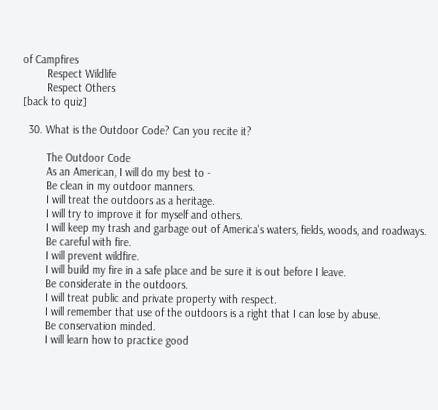of Campfires
        Respect Wildlife
        Respect Others
[back to quiz]

  30. What is the Outdoor Code? Can you recite it?

        The Outdoor Code
        As an American, I will do my best to -
        Be clean in my outdoor manners.
        I will treat the outdoors as a heritage.
        I will try to improve it for myself and others.
        I will keep my trash and garbage out of America's waters, fields, woods, and roadways.
        Be careful with fire.
        I will prevent wildfire.
        I will build my fire in a safe place and be sure it is out before I leave.
        Be considerate in the outdoors.
        I will treat public and private property with respect.
        I will remember that use of the outdoors is a right that I can lose by abuse.
        Be conservation minded.
        I will learn how to practice good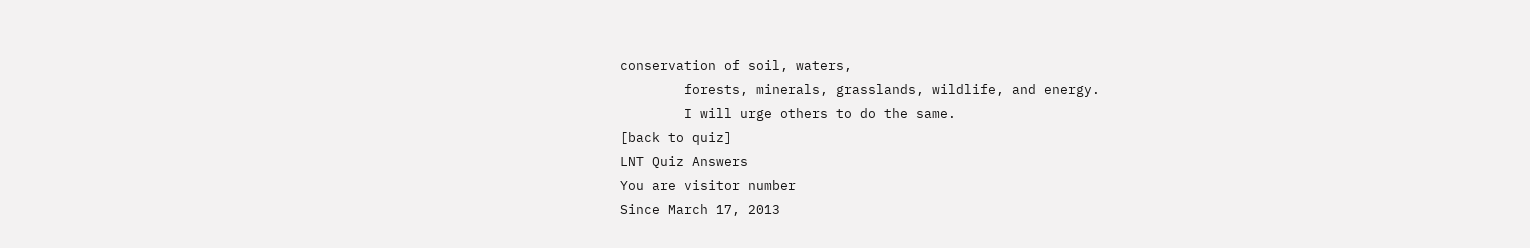conservation of soil, waters,
        forests, minerals, grasslands, wildlife, and energy.
        I will urge others to do the same.
[back to quiz]
LNT Quiz Answers
You are visitor number
Since March 17, 2013